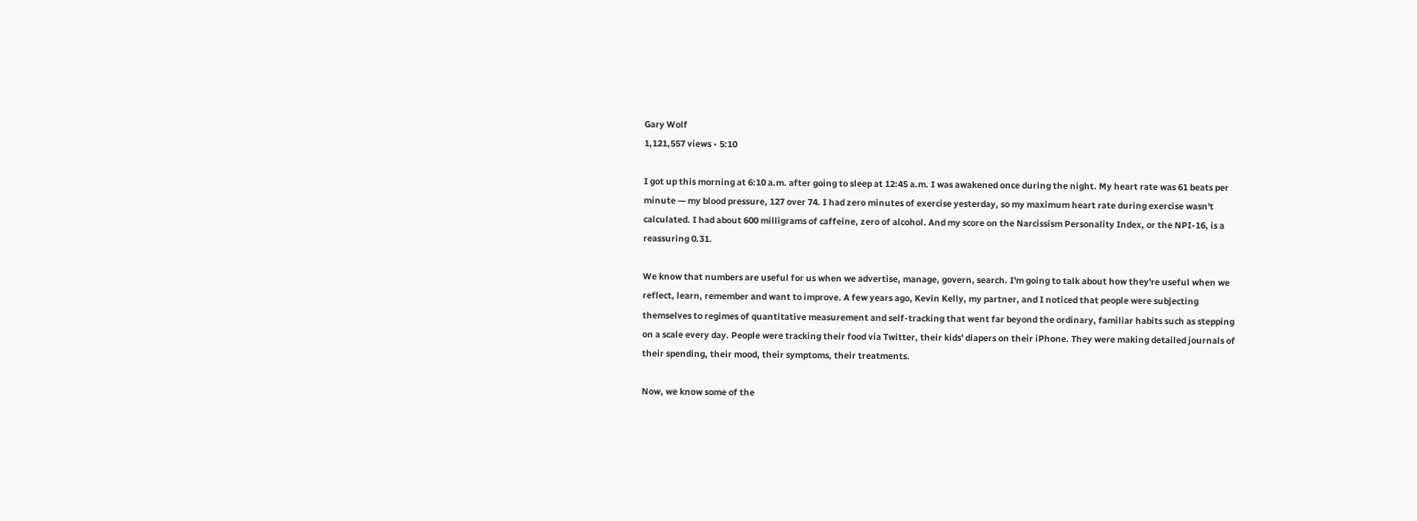Gary Wolf
1,121,557 views • 5:10

I got up this morning at 6:10 a.m. after going to sleep at 12:45 a.m. I was awakened once during the night. My heart rate was 61 beats per minute — my blood pressure, 127 over 74. I had zero minutes of exercise yesterday, so my maximum heart rate during exercise wasn't calculated. I had about 600 milligrams of caffeine, zero of alcohol. And my score on the Narcissism Personality Index, or the NPI-16, is a reassuring 0.31.

We know that numbers are useful for us when we advertise, manage, govern, search. I'm going to talk about how they're useful when we reflect, learn, remember and want to improve. A few years ago, Kevin Kelly, my partner, and I noticed that people were subjecting themselves to regimes of quantitative measurement and self-tracking that went far beyond the ordinary, familiar habits such as stepping on a scale every day. People were tracking their food via Twitter, their kids' diapers on their iPhone. They were making detailed journals of their spending, their mood, their symptoms, their treatments.

Now, we know some of the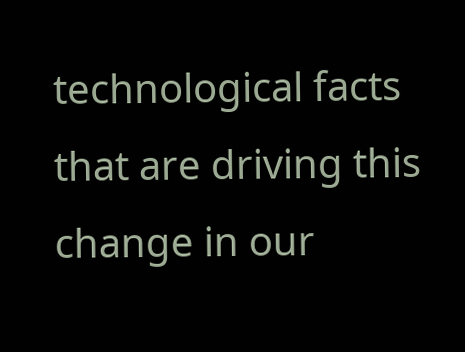technological facts that are driving this change in our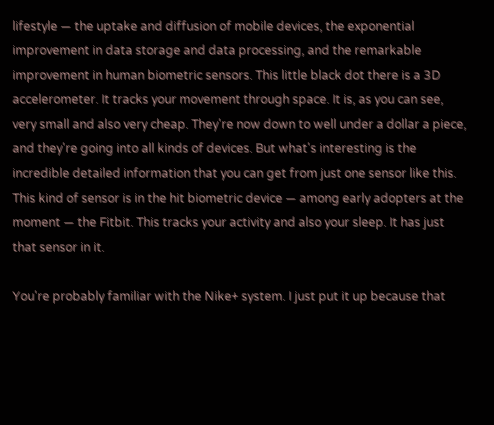lifestyle — the uptake and diffusion of mobile devices, the exponential improvement in data storage and data processing, and the remarkable improvement in human biometric sensors. This little black dot there is a 3D accelerometer. It tracks your movement through space. It is, as you can see, very small and also very cheap. They're now down to well under a dollar a piece, and they're going into all kinds of devices. But what's interesting is the incredible detailed information that you can get from just one sensor like this. This kind of sensor is in the hit biometric device — among early adopters at the moment — the Fitbit. This tracks your activity and also your sleep. It has just that sensor in it.

You're probably familiar with the Nike+ system. I just put it up because that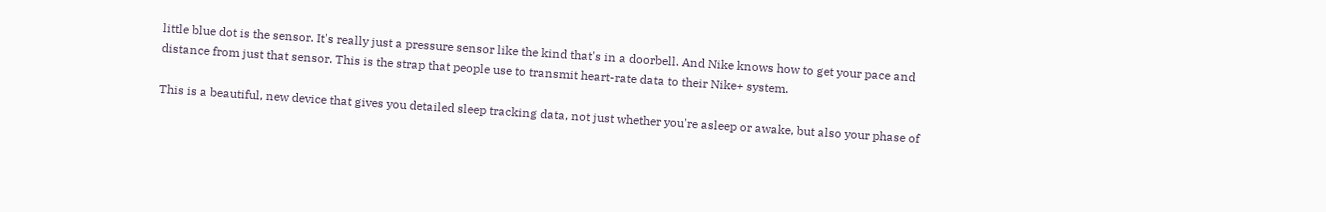little blue dot is the sensor. It's really just a pressure sensor like the kind that's in a doorbell. And Nike knows how to get your pace and distance from just that sensor. This is the strap that people use to transmit heart-rate data to their Nike+ system.

This is a beautiful, new device that gives you detailed sleep tracking data, not just whether you're asleep or awake, but also your phase of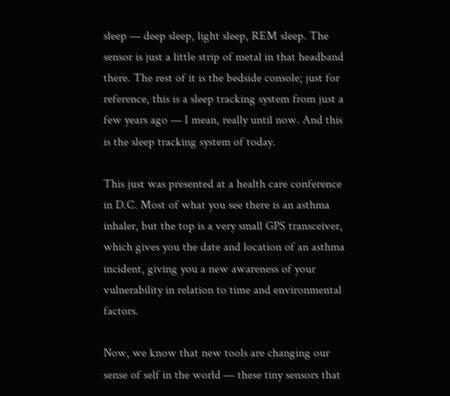sleep — deep sleep, light sleep, REM sleep. The sensor is just a little strip of metal in that headband there. The rest of it is the bedside console; just for reference, this is a sleep tracking system from just a few years ago — I mean, really until now. And this is the sleep tracking system of today.

This just was presented at a health care conference in D.C. Most of what you see there is an asthma inhaler, but the top is a very small GPS transceiver, which gives you the date and location of an asthma incident, giving you a new awareness of your vulnerability in relation to time and environmental factors.

Now, we know that new tools are changing our sense of self in the world — these tiny sensors that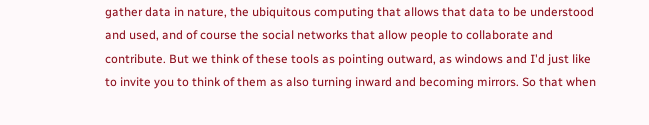gather data in nature, the ubiquitous computing that allows that data to be understood and used, and of course the social networks that allow people to collaborate and contribute. But we think of these tools as pointing outward, as windows and I'd just like to invite you to think of them as also turning inward and becoming mirrors. So that when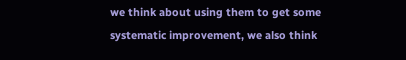we think about using them to get some systematic improvement, we also think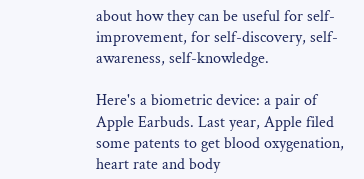about how they can be useful for self-improvement, for self-discovery, self-awareness, self-knowledge.

Here's a biometric device: a pair of Apple Earbuds. Last year, Apple filed some patents to get blood oxygenation, heart rate and body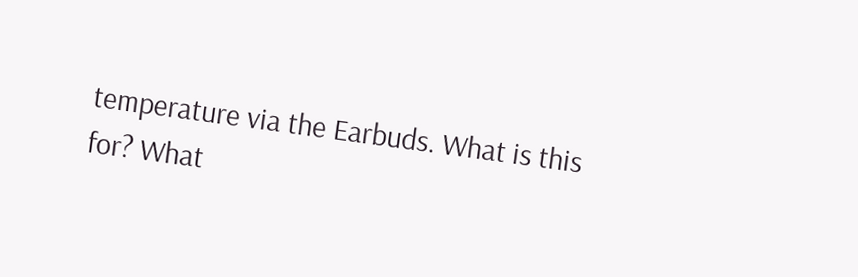temperature via the Earbuds. What is this for? What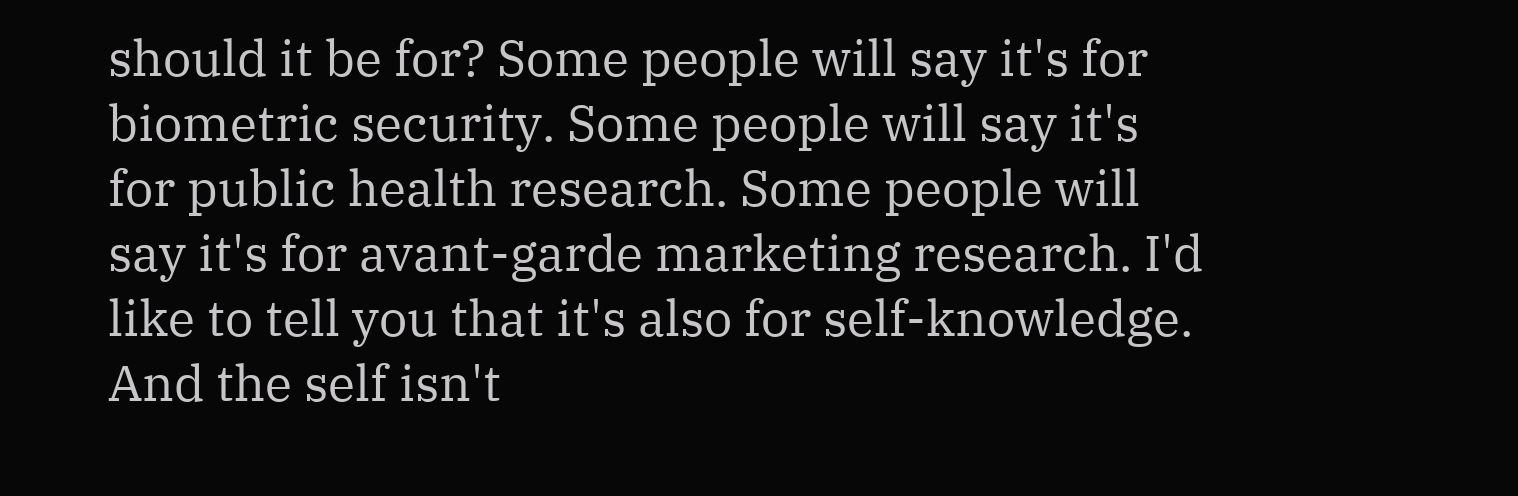should it be for? Some people will say it's for biometric security. Some people will say it's for public health research. Some people will say it's for avant-garde marketing research. I'd like to tell you that it's also for self-knowledge. And the self isn't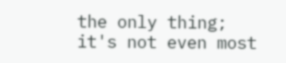the only thing; it's not even most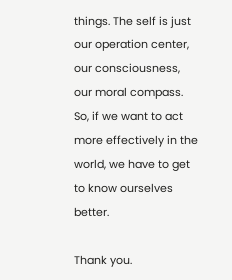things. The self is just our operation center, our consciousness, our moral compass. So, if we want to act more effectively in the world, we have to get to know ourselves better.

Thank you.